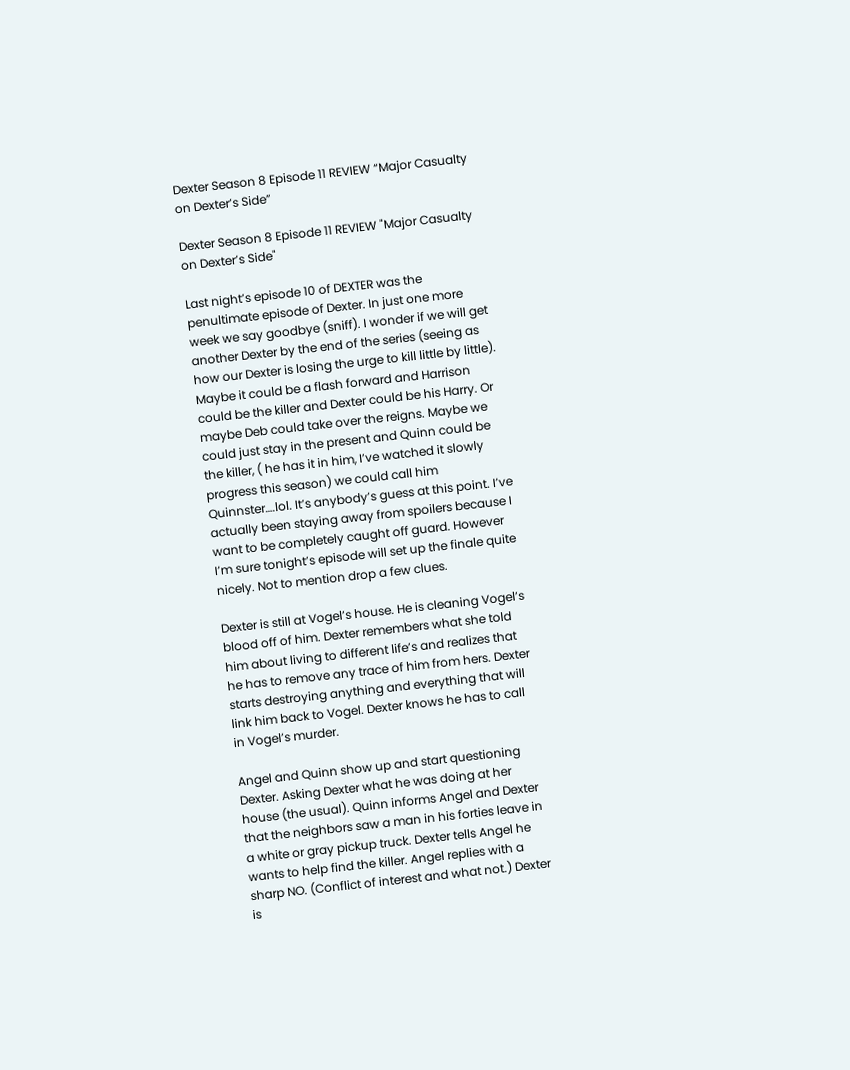Dexter Season 8 Episode 11 REVIEW “Major Casualty on Dexter’s Side”

Dexter Season 8 Episode 11 REVIEW "Major Casualty on Dexter’s Side"

Last night’s episode 10 of DEXTER was the penultimate episode of Dexter. In just one more week we say goodbye (sniff). I wonder if we will get another Dexter by the end of the series (seeing as how our Dexter is losing the urge to kill little by little). Maybe it could be a flash forward and Harrison could be the killer and Dexter could be his Harry. Or maybe Deb could take over the reigns. Maybe we could just stay in the present and Quinn could be the killer, ( he has it in him, I’ve watched it slowly progress this season) we could call him Quinnster….lol. It’s anybody’s guess at this point. I’ve actually been staying away from spoilers because I want to be completely caught off guard. However I’m sure tonight’s episode will set up the finale quite nicely. Not to mention drop a few clues.

Dexter is still at Vogel’s house. He is cleaning Vogel’s blood off of him. Dexter remembers what she told him about living to different life’s and realizes that he has to remove any trace of him from hers. Dexter starts destroying anything and everything that will link him back to Vogel. Dexter knows he has to call in Vogel’s murder.

Angel and Quinn show up and start questioning Dexter. Asking Dexter what he was doing at her house (the usual). Quinn informs Angel and Dexter that the neighbors saw a man in his forties leave in a white or gray pickup truck. Dexter tells Angel he wants to help find the killer. Angel replies with a sharp NO. (Conflict of interest and what not.) Dexter is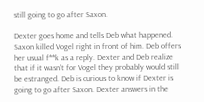still going to go after Saxon.

Dexter goes home and tells Deb what happened. Saxon killed Vogel right in front of him. Deb offers her usual f**k as a reply. Dexter and Deb realize that if it wasn’t for Vogel they probably would still be estranged. Deb is curious to know if Dexter is going to go after Saxon. Dexter answers in the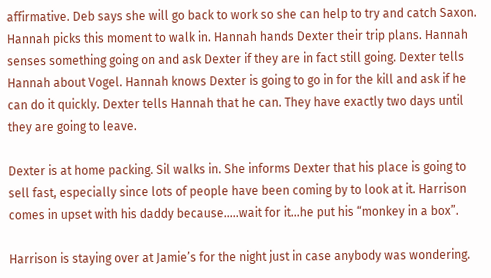affirmative. Deb says she will go back to work so she can help to try and catch Saxon. Hannah picks this moment to walk in. Hannah hands Dexter their trip plans. Hannah senses something going on and ask Dexter if they are in fact still going. Dexter tells Hannah about Vogel. Hannah knows Dexter is going to go in for the kill and ask if he can do it quickly. Dexter tells Hannah that he can. They have exactly two days until they are going to leave.

Dexter is at home packing. Sil walks in. She informs Dexter that his place is going to sell fast, especially since lots of people have been coming by to look at it. Harrison comes in upset with his daddy because…..wait for it…he put his “monkey in a box”.

Harrison is staying over at Jamie’s for the night just in case anybody was wondering.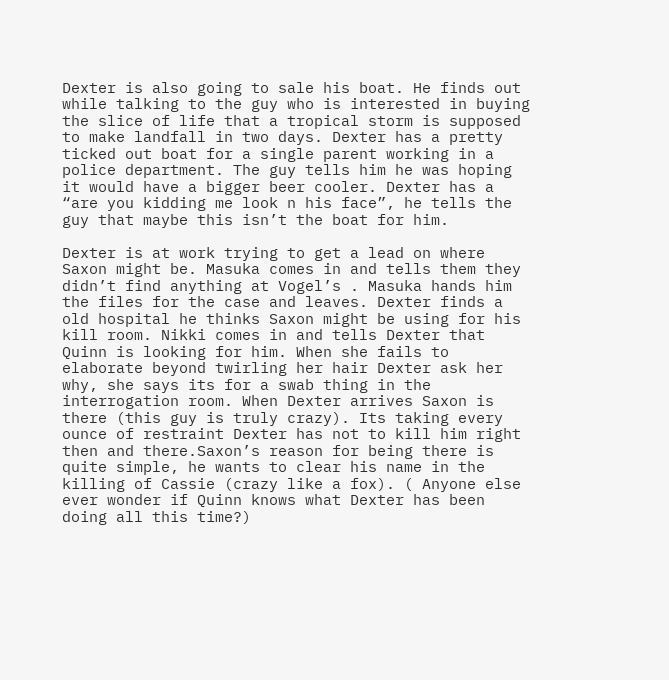Dexter is also going to sale his boat. He finds out while talking to the guy who is interested in buying the slice of life that a tropical storm is supposed to make landfall in two days. Dexter has a pretty ticked out boat for a single parent working in a police department. The guy tells him he was hoping it would have a bigger beer cooler. Dexter has a “are you kidding me look n his face”, he tells the guy that maybe this isn’t the boat for him.

Dexter is at work trying to get a lead on where Saxon might be. Masuka comes in and tells them they didn’t find anything at Vogel’s . Masuka hands him the files for the case and leaves. Dexter finds a old hospital he thinks Saxon might be using for his kill room. Nikki comes in and tells Dexter that Quinn is looking for him. When she fails to elaborate beyond twirling her hair Dexter ask her why, she says its for a swab thing in the interrogation room. When Dexter arrives Saxon is there (this guy is truly crazy). Its taking every ounce of restraint Dexter has not to kill him right then and there.Saxon’s reason for being there is quite simple, he wants to clear his name in the killing of Cassie (crazy like a fox). ( Anyone else ever wonder if Quinn knows what Dexter has been doing all this time?)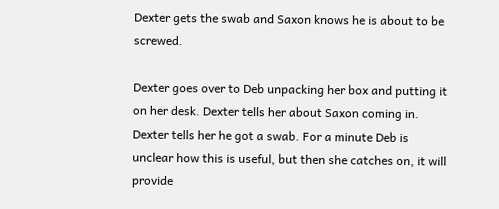Dexter gets the swab and Saxon knows he is about to be screwed.

Dexter goes over to Deb unpacking her box and putting it on her desk. Dexter tells her about Saxon coming in. Dexter tells her he got a swab. For a minute Deb is unclear how this is useful, but then she catches on, it will provide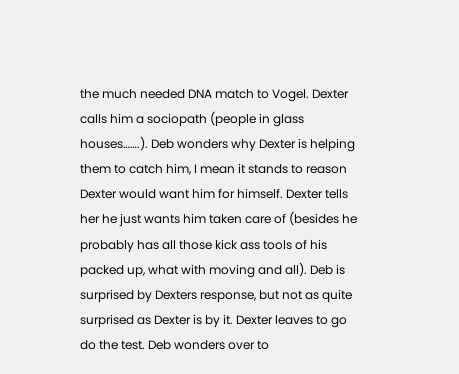the much needed DNA match to Vogel. Dexter calls him a sociopath (people in glass houses…….). Deb wonders why Dexter is helping them to catch him, I mean it stands to reason Dexter would want him for himself. Dexter tells her he just wants him taken care of (besides he probably has all those kick ass tools of his packed up, what with moving and all). Deb is surprised by Dexters response, but not as quite surprised as Dexter is by it. Dexter leaves to go do the test. Deb wonders over to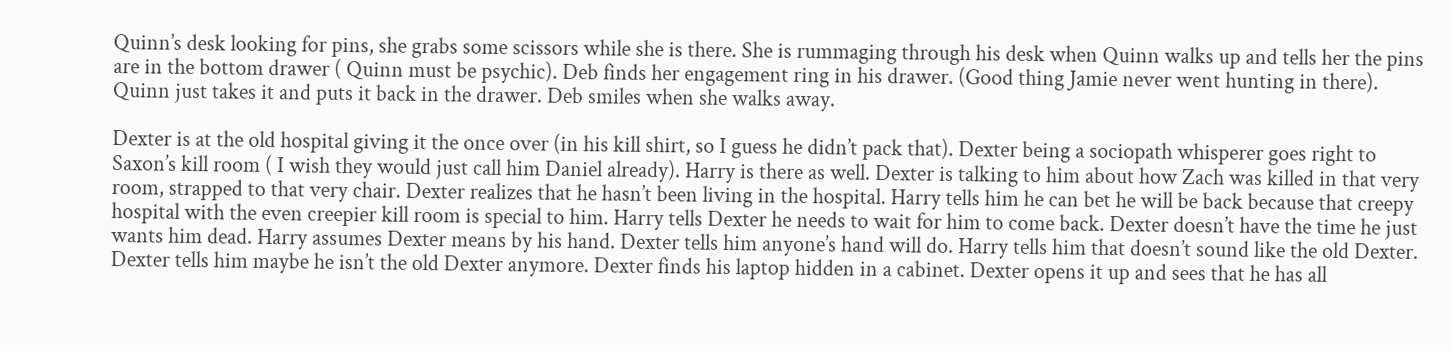Quinn’s desk looking for pins, she grabs some scissors while she is there. She is rummaging through his desk when Quinn walks up and tells her the pins are in the bottom drawer ( Quinn must be psychic). Deb finds her engagement ring in his drawer. (Good thing Jamie never went hunting in there). Quinn just takes it and puts it back in the drawer. Deb smiles when she walks away.

Dexter is at the old hospital giving it the once over (in his kill shirt, so I guess he didn’t pack that). Dexter being a sociopath whisperer goes right to Saxon’s kill room ( I wish they would just call him Daniel already). Harry is there as well. Dexter is talking to him about how Zach was killed in that very room, strapped to that very chair. Dexter realizes that he hasn’t been living in the hospital. Harry tells him he can bet he will be back because that creepy hospital with the even creepier kill room is special to him. Harry tells Dexter he needs to wait for him to come back. Dexter doesn’t have the time he just wants him dead. Harry assumes Dexter means by his hand. Dexter tells him anyone’s hand will do. Harry tells him that doesn’t sound like the old Dexter. Dexter tells him maybe he isn’t the old Dexter anymore. Dexter finds his laptop hidden in a cabinet. Dexter opens it up and sees that he has all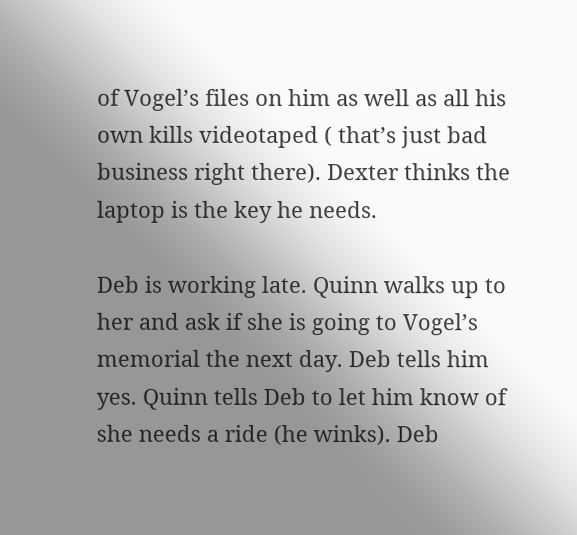of Vogel’s files on him as well as all his own kills videotaped ( that’s just bad business right there). Dexter thinks the laptop is the key he needs.

Deb is working late. Quinn walks up to her and ask if she is going to Vogel’s memorial the next day. Deb tells him yes. Quinn tells Deb to let him know of she needs a ride (he winks). Deb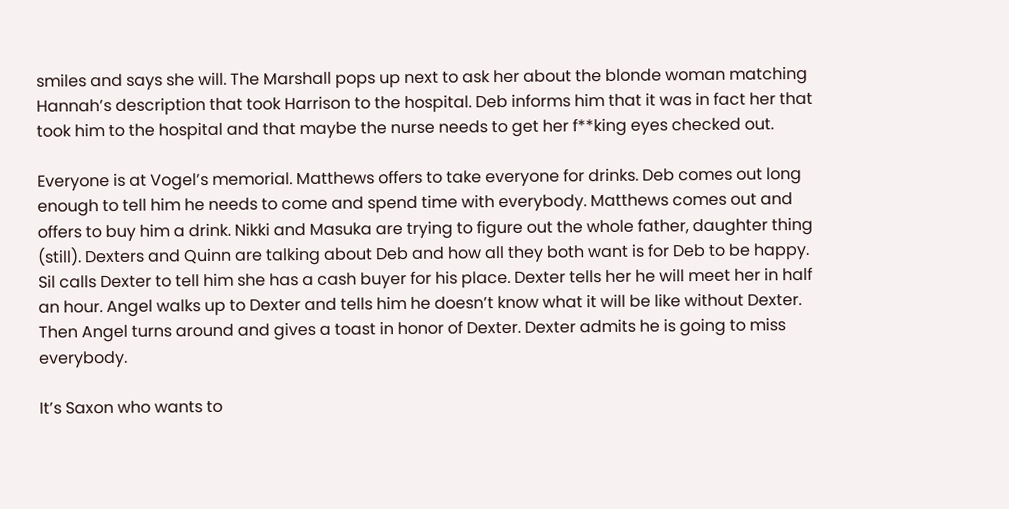smiles and says she will. The Marshall pops up next to ask her about the blonde woman matching Hannah’s description that took Harrison to the hospital. Deb informs him that it was in fact her that took him to the hospital and that maybe the nurse needs to get her f**king eyes checked out.

Everyone is at Vogel’s memorial. Matthews offers to take everyone for drinks. Deb comes out long enough to tell him he needs to come and spend time with everybody. Matthews comes out and offers to buy him a drink. Nikki and Masuka are trying to figure out the whole father, daughter thing (still). Dexters and Quinn are talking about Deb and how all they both want is for Deb to be happy. Sil calls Dexter to tell him she has a cash buyer for his place. Dexter tells her he will meet her in half an hour. Angel walks up to Dexter and tells him he doesn’t know what it will be like without Dexter. Then Angel turns around and gives a toast in honor of Dexter. Dexter admits he is going to miss everybody.

It’s Saxon who wants to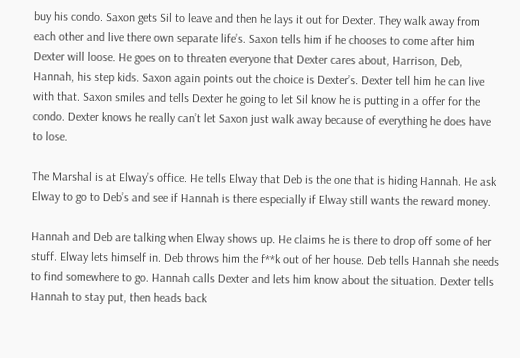buy his condo. Saxon gets Sil to leave and then he lays it out for Dexter. They walk away from each other and live there own separate life’s. Saxon tells him if he chooses to come after him Dexter will loose. He goes on to threaten everyone that Dexter cares about, Harrison, Deb, Hannah, his step kids. Saxon again points out the choice is Dexter’s. Dexter tell him he can live with that. Saxon smiles and tells Dexter he going to let Sil know he is putting in a offer for the condo. Dexter knows he really can’t let Saxon just walk away because of everything he does have to lose.

The Marshal is at Elway’s office. He tells Elway that Deb is the one that is hiding Hannah. He ask Elway to go to Deb’s and see if Hannah is there especially if Elway still wants the reward money.

Hannah and Deb are talking when Elway shows up. He claims he is there to drop off some of her stuff. Elway lets himself in. Deb throws him the f**k out of her house. Deb tells Hannah she needs to find somewhere to go. Hannah calls Dexter and lets him know about the situation. Dexter tells Hannah to stay put, then heads back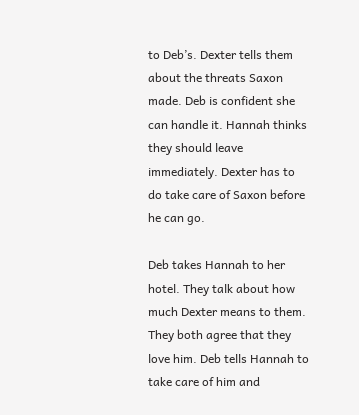to Deb’s. Dexter tells them about the threats Saxon made. Deb is confident she can handle it. Hannah thinks they should leave immediately. Dexter has to do take care of Saxon before he can go.

Deb takes Hannah to her hotel. They talk about how much Dexter means to them. They both agree that they love him. Deb tells Hannah to take care of him and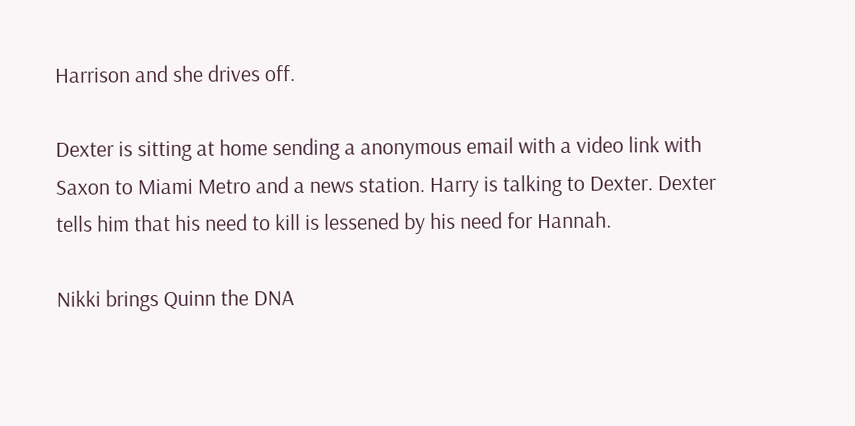Harrison and she drives off.

Dexter is sitting at home sending a anonymous email with a video link with Saxon to Miami Metro and a news station. Harry is talking to Dexter. Dexter tells him that his need to kill is lessened by his need for Hannah.

Nikki brings Quinn the DNA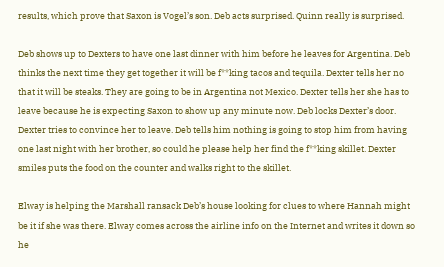results, which prove that Saxon is Vogel’s son. Deb acts surprised. Quinn really is surprised.

Deb shows up to Dexters to have one last dinner with him before he leaves for Argentina. Deb thinks the next time they get together it will be f**king tacos and tequila. Dexter tells her no that it will be steaks. They are going to be in Argentina not Mexico. Dexter tells her she has to leave because he is expecting Saxon to show up any minute now. Deb locks Dexter’s door. Dexter tries to convince her to leave. Deb tells him nothing is going to stop him from having one last night with her brother, so could he please help her find the f**king skillet. Dexter smiles puts the food on the counter and walks right to the skillet.

Elway is helping the Marshall ransack Deb’s house looking for clues to where Hannah might be it if she was there. Elway comes across the airline info on the Internet and writes it down so he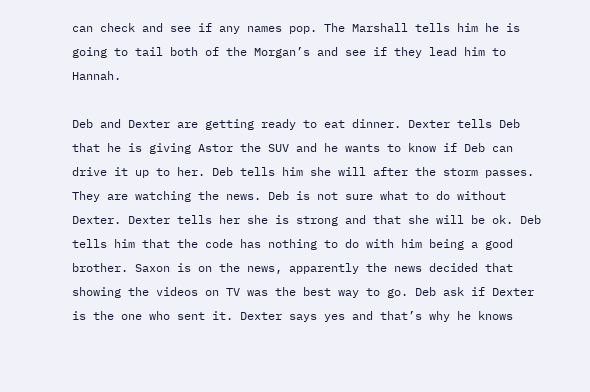can check and see if any names pop. The Marshall tells him he is going to tail both of the Morgan’s and see if they lead him to Hannah.

Deb and Dexter are getting ready to eat dinner. Dexter tells Deb that he is giving Astor the SUV and he wants to know if Deb can drive it up to her. Deb tells him she will after the storm passes. They are watching the news. Deb is not sure what to do without Dexter. Dexter tells her she is strong and that she will be ok. Deb tells him that the code has nothing to do with him being a good brother. Saxon is on the news, apparently the news decided that showing the videos on TV was the best way to go. Deb ask if Dexter is the one who sent it. Dexter says yes and that’s why he knows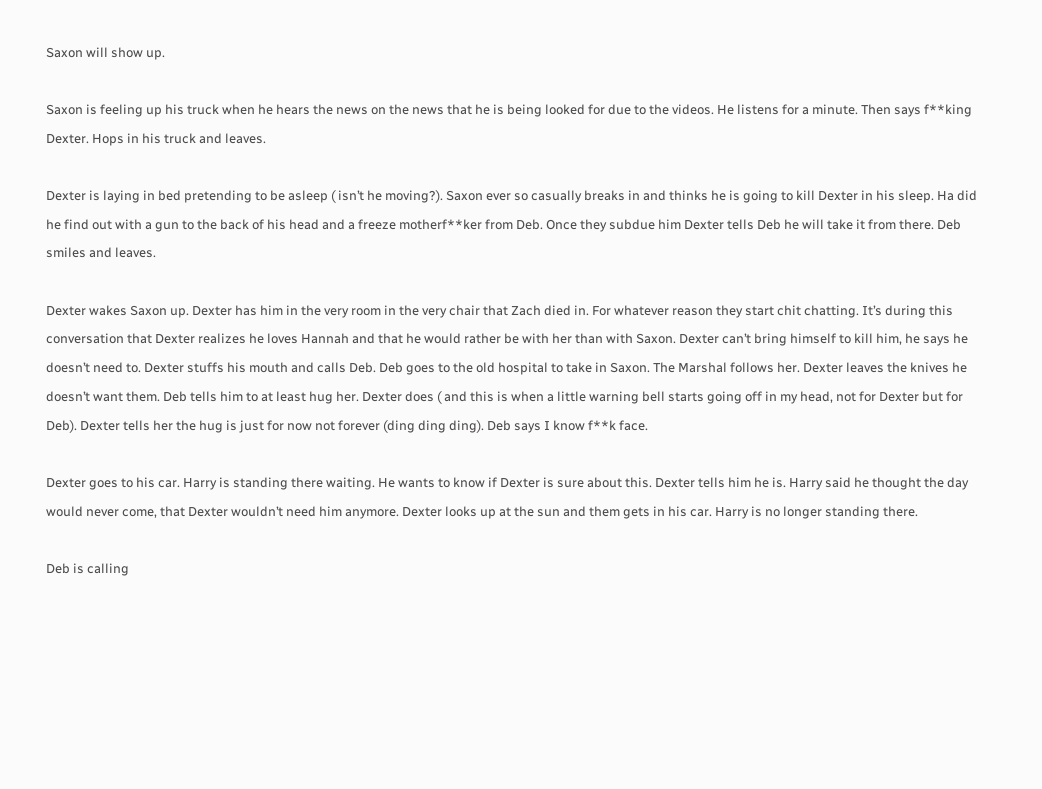Saxon will show up.

Saxon is feeling up his truck when he hears the news on the news that he is being looked for due to the videos. He listens for a minute. Then says f**king Dexter. Hops in his truck and leaves.

Dexter is laying in bed pretending to be asleep ( isn’t he moving?). Saxon ever so casually breaks in and thinks he is going to kill Dexter in his sleep. Ha did he find out with a gun to the back of his head and a freeze motherf**ker from Deb. Once they subdue him Dexter tells Deb he will take it from there. Deb smiles and leaves.

Dexter wakes Saxon up. Dexter has him in the very room in the very chair that Zach died in. For whatever reason they start chit chatting. It’s during this conversation that Dexter realizes he loves Hannah and that he would rather be with her than with Saxon. Dexter can’t bring himself to kill him, he says he doesn’t need to. Dexter stuffs his mouth and calls Deb. Deb goes to the old hospital to take in Saxon. The Marshal follows her. Dexter leaves the knives he doesn’t want them. Deb tells him to at least hug her. Dexter does ( and this is when a little warning bell starts going off in my head, not for Dexter but for Deb). Dexter tells her the hug is just for now not forever (ding ding ding). Deb says I know f**k face.

Dexter goes to his car. Harry is standing there waiting. He wants to know if Dexter is sure about this. Dexter tells him he is. Harry said he thought the day would never come, that Dexter wouldn’t need him anymore. Dexter looks up at the sun and them gets in his car. Harry is no longer standing there.

Deb is calling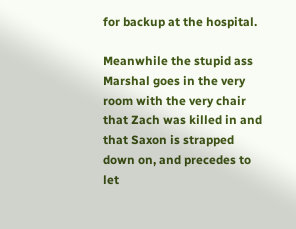for backup at the hospital.

Meanwhile the stupid ass Marshal goes in the very room with the very chair that Zach was killed in and that Saxon is strapped down on, and precedes to let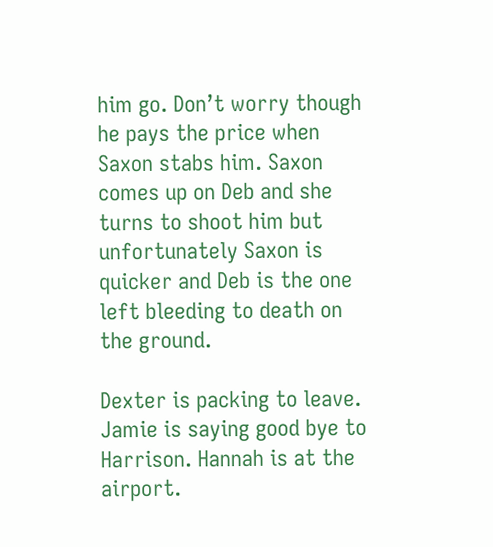him go. Don’t worry though he pays the price when Saxon stabs him. Saxon comes up on Deb and she turns to shoot him but unfortunately Saxon is quicker and Deb is the one left bleeding to death on the ground.

Dexter is packing to leave. Jamie is saying good bye to Harrison. Hannah is at the airport.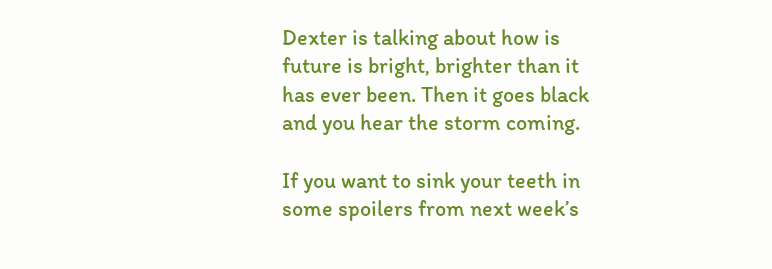Dexter is talking about how is future is bright, brighter than it has ever been. Then it goes black and you hear the storm coming.

If you want to sink your teeth in some spoilers from next week’s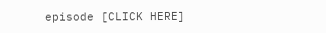episode [CLICK HERE]